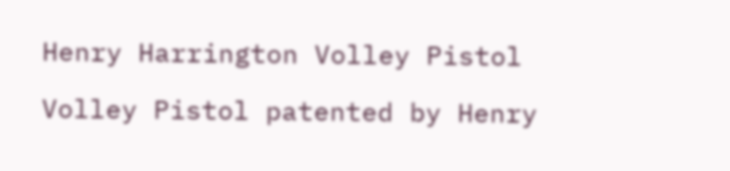Henry Harrington Volley Pistol

Volley Pistol patented by Henry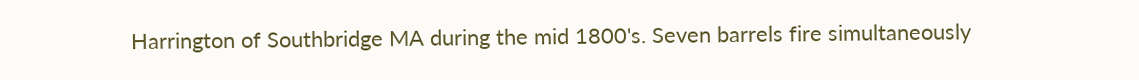Harrington of Southbridge MA during the mid 1800's. Seven barrels fire simultaneously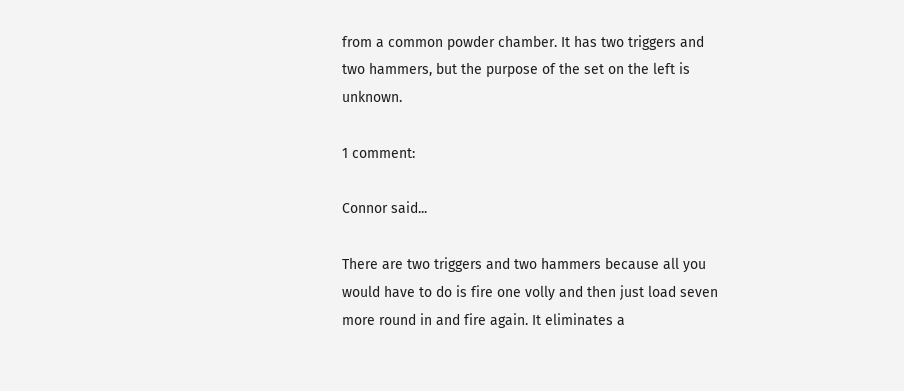from a common powder chamber. It has two triggers and two hammers, but the purpose of the set on the left is unknown.

1 comment:

Connor said...

There are two triggers and two hammers because all you would have to do is fire one volly and then just load seven more round in and fire again. It eliminates a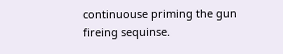continuouse priming the gun fireing sequinse.